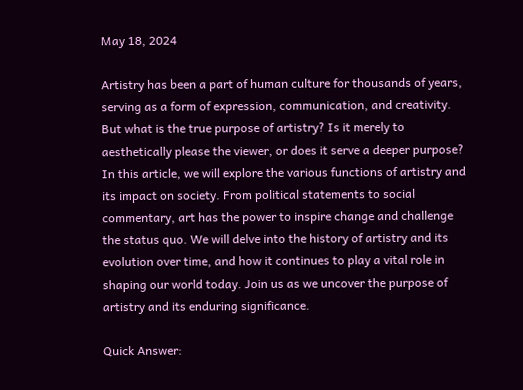May 18, 2024

Artistry has been a part of human culture for thousands of years, serving as a form of expression, communication, and creativity. But what is the true purpose of artistry? Is it merely to aesthetically please the viewer, or does it serve a deeper purpose? In this article, we will explore the various functions of artistry and its impact on society. From political statements to social commentary, art has the power to inspire change and challenge the status quo. We will delve into the history of artistry and its evolution over time, and how it continues to play a vital role in shaping our world today. Join us as we uncover the purpose of artistry and its enduring significance.

Quick Answer: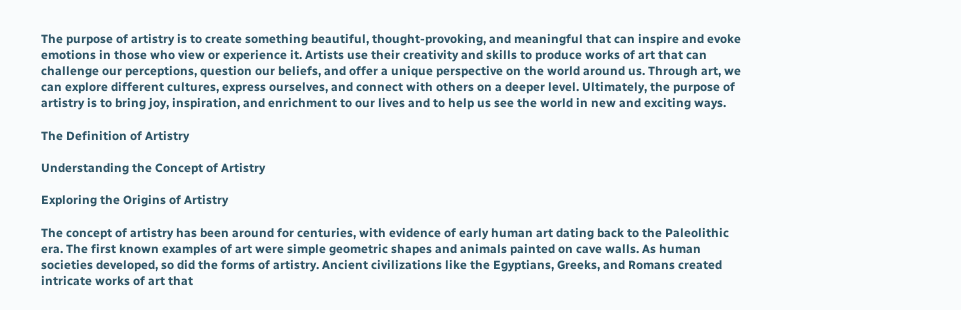The purpose of artistry is to create something beautiful, thought-provoking, and meaningful that can inspire and evoke emotions in those who view or experience it. Artists use their creativity and skills to produce works of art that can challenge our perceptions, question our beliefs, and offer a unique perspective on the world around us. Through art, we can explore different cultures, express ourselves, and connect with others on a deeper level. Ultimately, the purpose of artistry is to bring joy, inspiration, and enrichment to our lives and to help us see the world in new and exciting ways.

The Definition of Artistry

Understanding the Concept of Artistry

Exploring the Origins of Artistry

The concept of artistry has been around for centuries, with evidence of early human art dating back to the Paleolithic era. The first known examples of art were simple geometric shapes and animals painted on cave walls. As human societies developed, so did the forms of artistry. Ancient civilizations like the Egyptians, Greeks, and Romans created intricate works of art that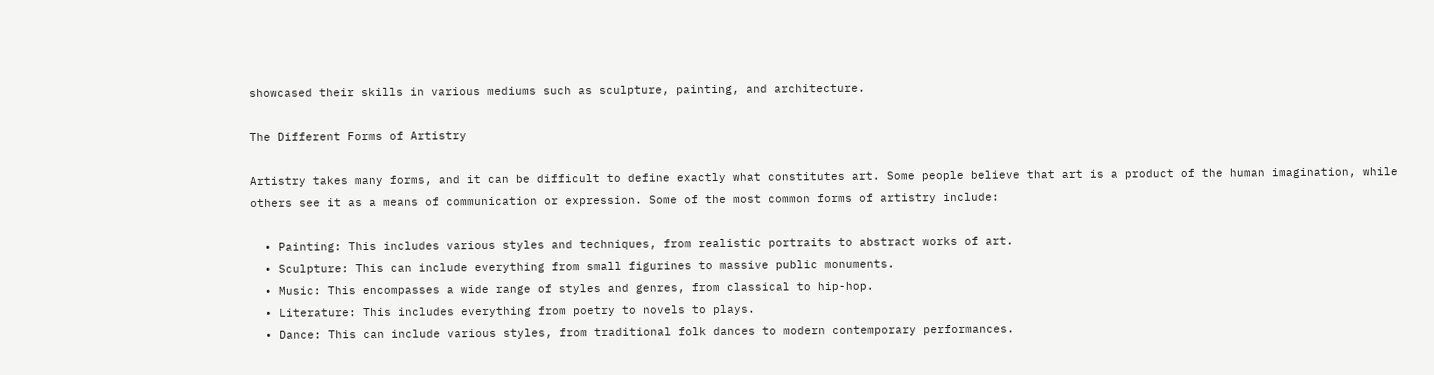showcased their skills in various mediums such as sculpture, painting, and architecture.

The Different Forms of Artistry

Artistry takes many forms, and it can be difficult to define exactly what constitutes art. Some people believe that art is a product of the human imagination, while others see it as a means of communication or expression. Some of the most common forms of artistry include:

  • Painting: This includes various styles and techniques, from realistic portraits to abstract works of art.
  • Sculpture: This can include everything from small figurines to massive public monuments.
  • Music: This encompasses a wide range of styles and genres, from classical to hip-hop.
  • Literature: This includes everything from poetry to novels to plays.
  • Dance: This can include various styles, from traditional folk dances to modern contemporary performances.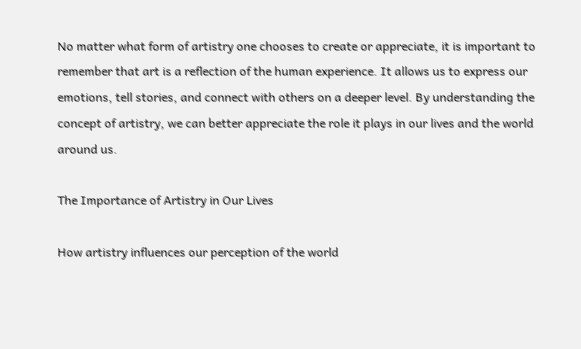No matter what form of artistry one chooses to create or appreciate, it is important to remember that art is a reflection of the human experience. It allows us to express our emotions, tell stories, and connect with others on a deeper level. By understanding the concept of artistry, we can better appreciate the role it plays in our lives and the world around us.

The Importance of Artistry in Our Lives

How artistry influences our perception of the world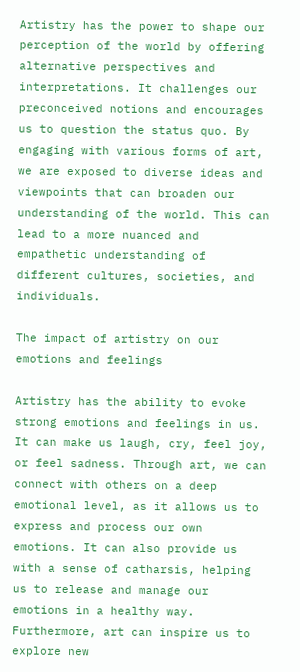Artistry has the power to shape our perception of the world by offering alternative perspectives and interpretations. It challenges our preconceived notions and encourages us to question the status quo. By engaging with various forms of art, we are exposed to diverse ideas and viewpoints that can broaden our understanding of the world. This can lead to a more nuanced and empathetic understanding of different cultures, societies, and individuals.

The impact of artistry on our emotions and feelings

Artistry has the ability to evoke strong emotions and feelings in us. It can make us laugh, cry, feel joy, or feel sadness. Through art, we can connect with others on a deep emotional level, as it allows us to express and process our own emotions. It can also provide us with a sense of catharsis, helping us to release and manage our emotions in a healthy way. Furthermore, art can inspire us to explore new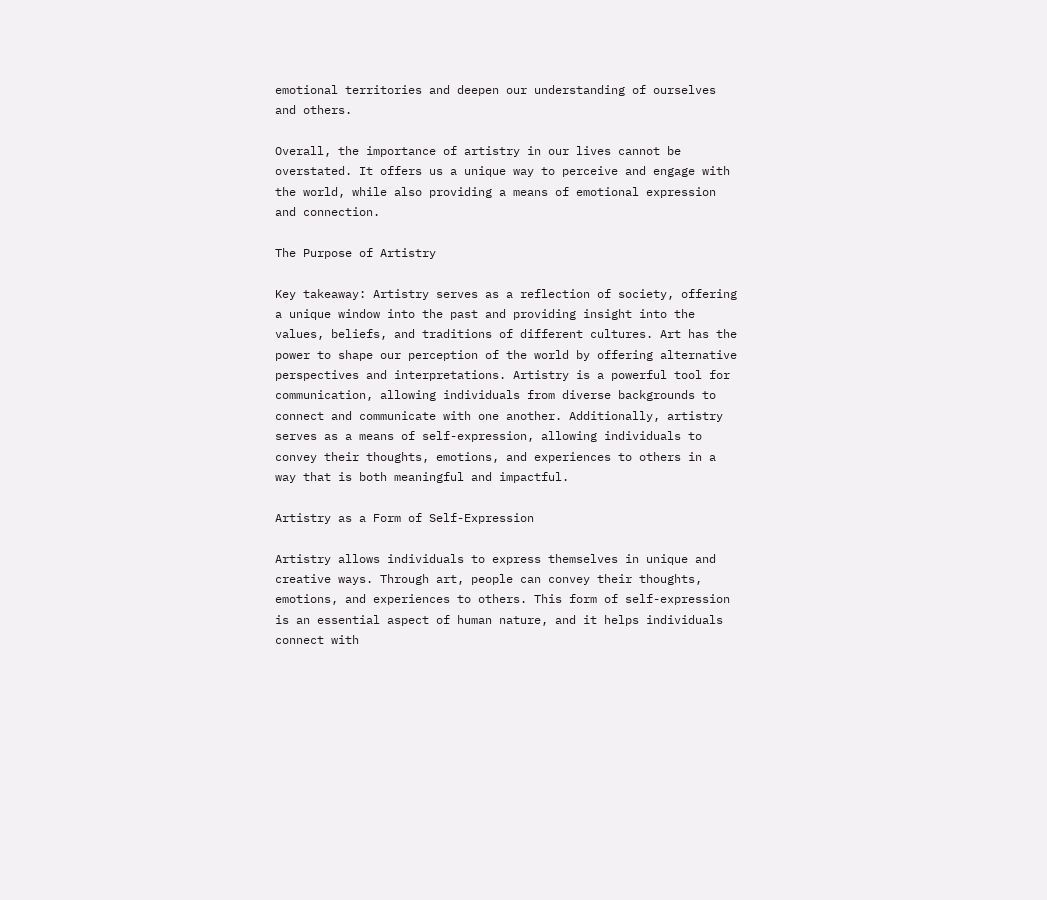emotional territories and deepen our understanding of ourselves and others.

Overall, the importance of artistry in our lives cannot be overstated. It offers us a unique way to perceive and engage with the world, while also providing a means of emotional expression and connection.

The Purpose of Artistry

Key takeaway: Artistry serves as a reflection of society, offering a unique window into the past and providing insight into the values, beliefs, and traditions of different cultures. Art has the power to shape our perception of the world by offering alternative perspectives and interpretations. Artistry is a powerful tool for communication, allowing individuals from diverse backgrounds to connect and communicate with one another. Additionally, artistry serves as a means of self-expression, allowing individuals to convey their thoughts, emotions, and experiences to others in a way that is both meaningful and impactful.

Artistry as a Form of Self-Expression

Artistry allows individuals to express themselves in unique and creative ways. Through art, people can convey their thoughts, emotions, and experiences to others. This form of self-expression is an essential aspect of human nature, and it helps individuals connect with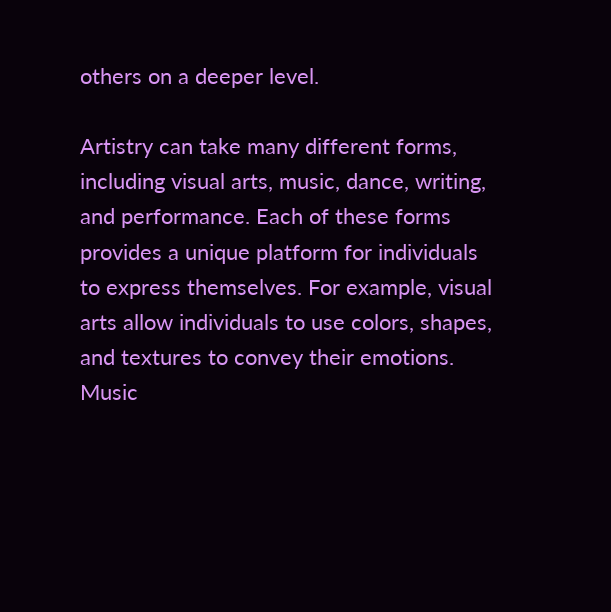others on a deeper level.

Artistry can take many different forms, including visual arts, music, dance, writing, and performance. Each of these forms provides a unique platform for individuals to express themselves. For example, visual arts allow individuals to use colors, shapes, and textures to convey their emotions. Music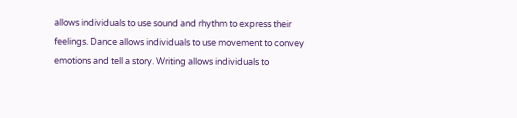allows individuals to use sound and rhythm to express their feelings. Dance allows individuals to use movement to convey emotions and tell a story. Writing allows individuals to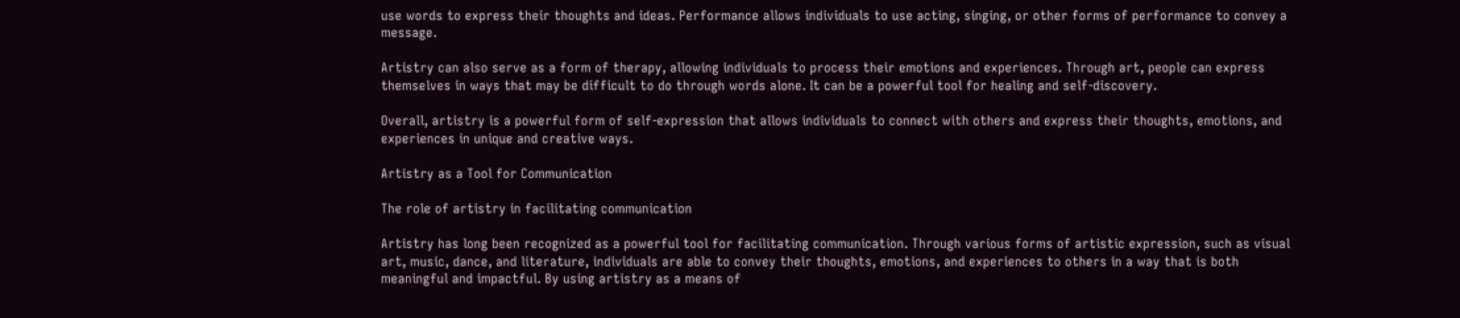use words to express their thoughts and ideas. Performance allows individuals to use acting, singing, or other forms of performance to convey a message.

Artistry can also serve as a form of therapy, allowing individuals to process their emotions and experiences. Through art, people can express themselves in ways that may be difficult to do through words alone. It can be a powerful tool for healing and self-discovery.

Overall, artistry is a powerful form of self-expression that allows individuals to connect with others and express their thoughts, emotions, and experiences in unique and creative ways.

Artistry as a Tool for Communication

The role of artistry in facilitating communication

Artistry has long been recognized as a powerful tool for facilitating communication. Through various forms of artistic expression, such as visual art, music, dance, and literature, individuals are able to convey their thoughts, emotions, and experiences to others in a way that is both meaningful and impactful. By using artistry as a means of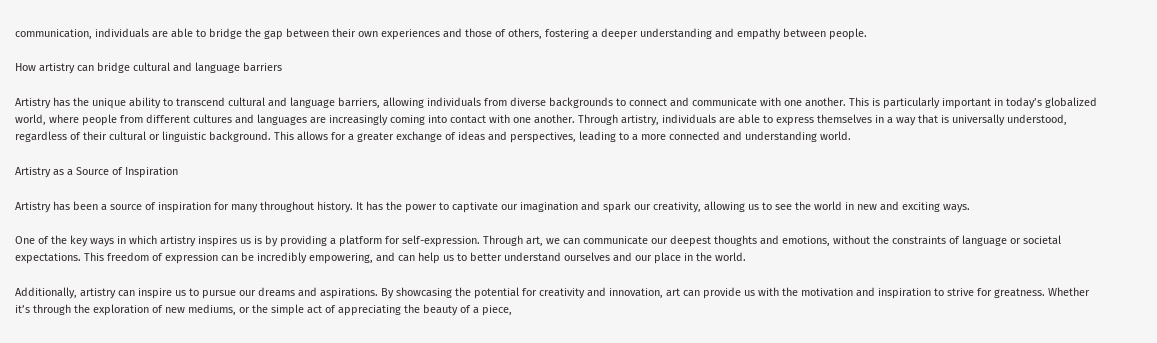communication, individuals are able to bridge the gap between their own experiences and those of others, fostering a deeper understanding and empathy between people.

How artistry can bridge cultural and language barriers

Artistry has the unique ability to transcend cultural and language barriers, allowing individuals from diverse backgrounds to connect and communicate with one another. This is particularly important in today’s globalized world, where people from different cultures and languages are increasingly coming into contact with one another. Through artistry, individuals are able to express themselves in a way that is universally understood, regardless of their cultural or linguistic background. This allows for a greater exchange of ideas and perspectives, leading to a more connected and understanding world.

Artistry as a Source of Inspiration

Artistry has been a source of inspiration for many throughout history. It has the power to captivate our imagination and spark our creativity, allowing us to see the world in new and exciting ways.

One of the key ways in which artistry inspires us is by providing a platform for self-expression. Through art, we can communicate our deepest thoughts and emotions, without the constraints of language or societal expectations. This freedom of expression can be incredibly empowering, and can help us to better understand ourselves and our place in the world.

Additionally, artistry can inspire us to pursue our dreams and aspirations. By showcasing the potential for creativity and innovation, art can provide us with the motivation and inspiration to strive for greatness. Whether it’s through the exploration of new mediums, or the simple act of appreciating the beauty of a piece,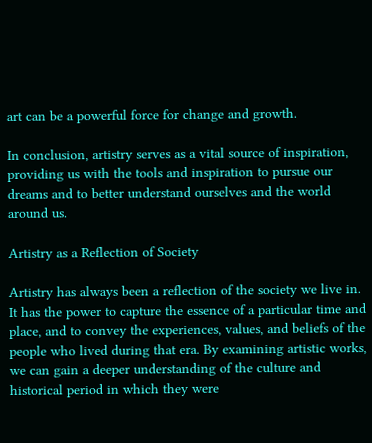art can be a powerful force for change and growth.

In conclusion, artistry serves as a vital source of inspiration, providing us with the tools and inspiration to pursue our dreams and to better understand ourselves and the world around us.

Artistry as a Reflection of Society

Artistry has always been a reflection of the society we live in. It has the power to capture the essence of a particular time and place, and to convey the experiences, values, and beliefs of the people who lived during that era. By examining artistic works, we can gain a deeper understanding of the culture and historical period in which they were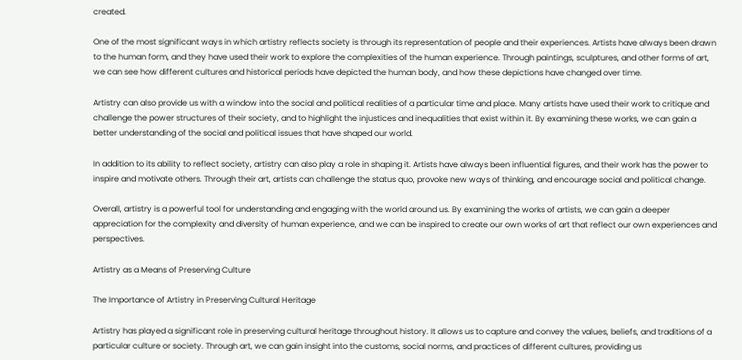created.

One of the most significant ways in which artistry reflects society is through its representation of people and their experiences. Artists have always been drawn to the human form, and they have used their work to explore the complexities of the human experience. Through paintings, sculptures, and other forms of art, we can see how different cultures and historical periods have depicted the human body, and how these depictions have changed over time.

Artistry can also provide us with a window into the social and political realities of a particular time and place. Many artists have used their work to critique and challenge the power structures of their society, and to highlight the injustices and inequalities that exist within it. By examining these works, we can gain a better understanding of the social and political issues that have shaped our world.

In addition to its ability to reflect society, artistry can also play a role in shaping it. Artists have always been influential figures, and their work has the power to inspire and motivate others. Through their art, artists can challenge the status quo, provoke new ways of thinking, and encourage social and political change.

Overall, artistry is a powerful tool for understanding and engaging with the world around us. By examining the works of artists, we can gain a deeper appreciation for the complexity and diversity of human experience, and we can be inspired to create our own works of art that reflect our own experiences and perspectives.

Artistry as a Means of Preserving Culture

The Importance of Artistry in Preserving Cultural Heritage

Artistry has played a significant role in preserving cultural heritage throughout history. It allows us to capture and convey the values, beliefs, and traditions of a particular culture or society. Through art, we can gain insight into the customs, social norms, and practices of different cultures, providing us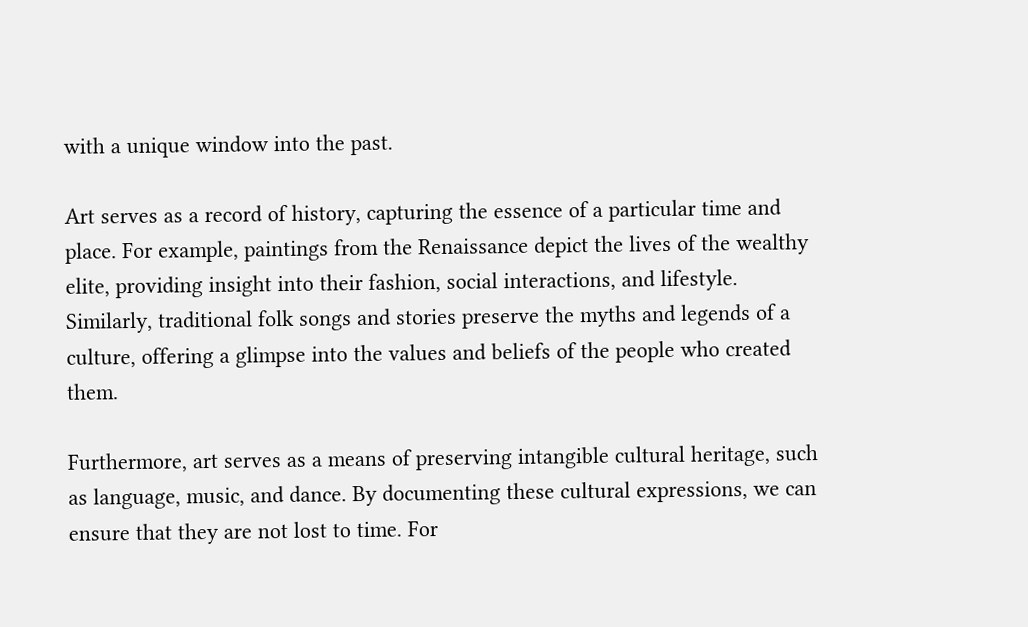with a unique window into the past.

Art serves as a record of history, capturing the essence of a particular time and place. For example, paintings from the Renaissance depict the lives of the wealthy elite, providing insight into their fashion, social interactions, and lifestyle. Similarly, traditional folk songs and stories preserve the myths and legends of a culture, offering a glimpse into the values and beliefs of the people who created them.

Furthermore, art serves as a means of preserving intangible cultural heritage, such as language, music, and dance. By documenting these cultural expressions, we can ensure that they are not lost to time. For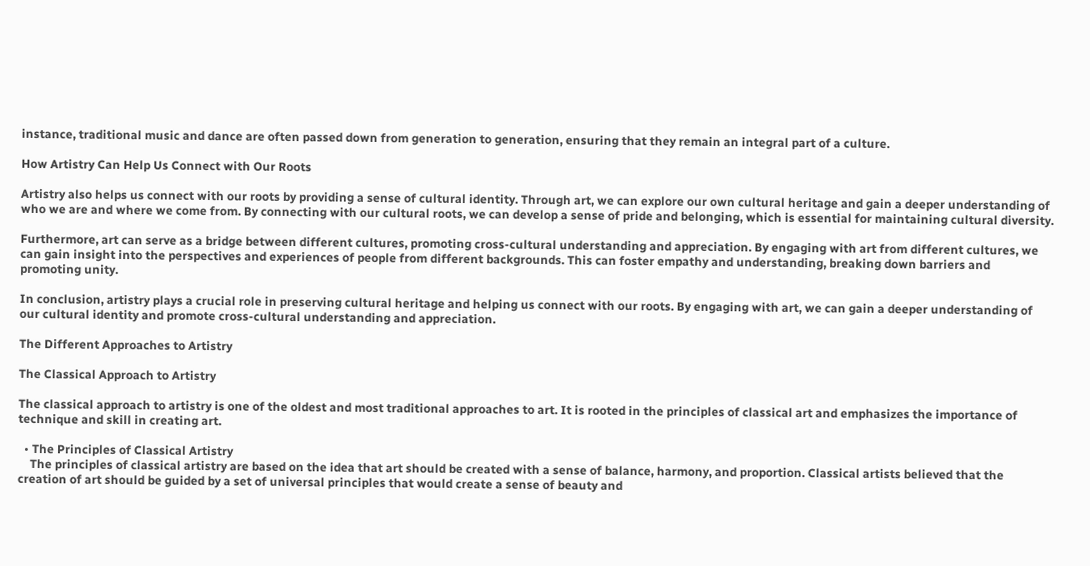instance, traditional music and dance are often passed down from generation to generation, ensuring that they remain an integral part of a culture.

How Artistry Can Help Us Connect with Our Roots

Artistry also helps us connect with our roots by providing a sense of cultural identity. Through art, we can explore our own cultural heritage and gain a deeper understanding of who we are and where we come from. By connecting with our cultural roots, we can develop a sense of pride and belonging, which is essential for maintaining cultural diversity.

Furthermore, art can serve as a bridge between different cultures, promoting cross-cultural understanding and appreciation. By engaging with art from different cultures, we can gain insight into the perspectives and experiences of people from different backgrounds. This can foster empathy and understanding, breaking down barriers and promoting unity.

In conclusion, artistry plays a crucial role in preserving cultural heritage and helping us connect with our roots. By engaging with art, we can gain a deeper understanding of our cultural identity and promote cross-cultural understanding and appreciation.

The Different Approaches to Artistry

The Classical Approach to Artistry

The classical approach to artistry is one of the oldest and most traditional approaches to art. It is rooted in the principles of classical art and emphasizes the importance of technique and skill in creating art.

  • The Principles of Classical Artistry
    The principles of classical artistry are based on the idea that art should be created with a sense of balance, harmony, and proportion. Classical artists believed that the creation of art should be guided by a set of universal principles that would create a sense of beauty and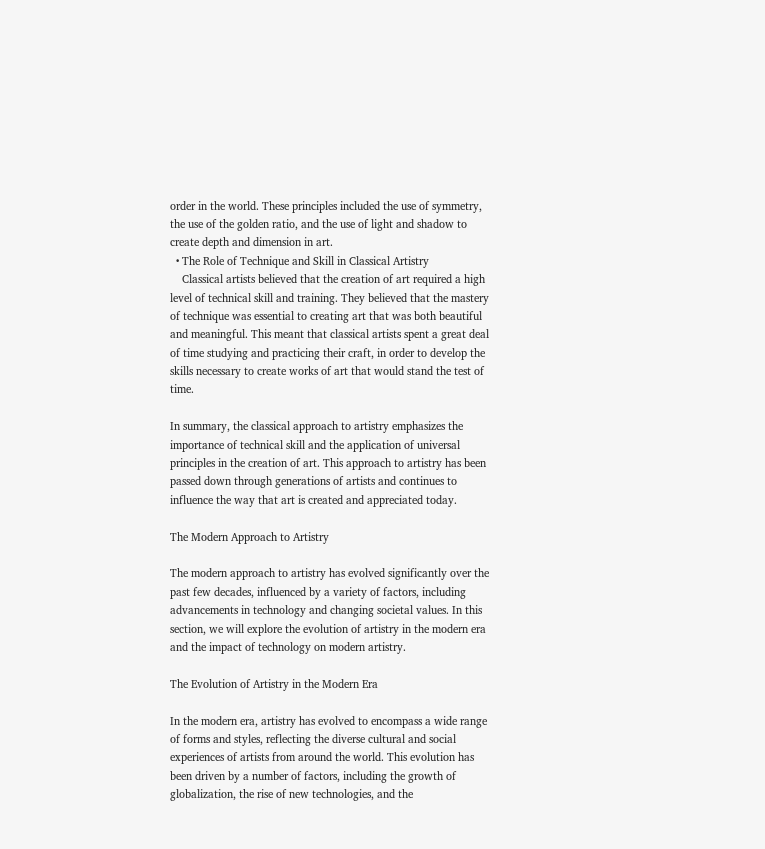order in the world. These principles included the use of symmetry, the use of the golden ratio, and the use of light and shadow to create depth and dimension in art.
  • The Role of Technique and Skill in Classical Artistry
    Classical artists believed that the creation of art required a high level of technical skill and training. They believed that the mastery of technique was essential to creating art that was both beautiful and meaningful. This meant that classical artists spent a great deal of time studying and practicing their craft, in order to develop the skills necessary to create works of art that would stand the test of time.

In summary, the classical approach to artistry emphasizes the importance of technical skill and the application of universal principles in the creation of art. This approach to artistry has been passed down through generations of artists and continues to influence the way that art is created and appreciated today.

The Modern Approach to Artistry

The modern approach to artistry has evolved significantly over the past few decades, influenced by a variety of factors, including advancements in technology and changing societal values. In this section, we will explore the evolution of artistry in the modern era and the impact of technology on modern artistry.

The Evolution of Artistry in the Modern Era

In the modern era, artistry has evolved to encompass a wide range of forms and styles, reflecting the diverse cultural and social experiences of artists from around the world. This evolution has been driven by a number of factors, including the growth of globalization, the rise of new technologies, and the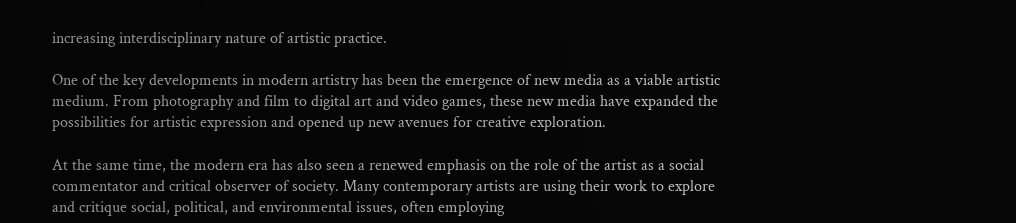increasing interdisciplinary nature of artistic practice.

One of the key developments in modern artistry has been the emergence of new media as a viable artistic medium. From photography and film to digital art and video games, these new media have expanded the possibilities for artistic expression and opened up new avenues for creative exploration.

At the same time, the modern era has also seen a renewed emphasis on the role of the artist as a social commentator and critical observer of society. Many contemporary artists are using their work to explore and critique social, political, and environmental issues, often employing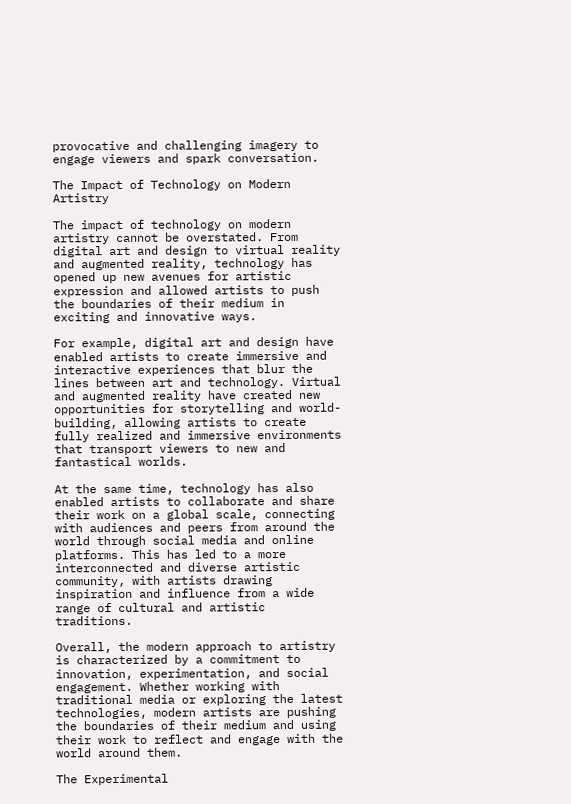provocative and challenging imagery to engage viewers and spark conversation.

The Impact of Technology on Modern Artistry

The impact of technology on modern artistry cannot be overstated. From digital art and design to virtual reality and augmented reality, technology has opened up new avenues for artistic expression and allowed artists to push the boundaries of their medium in exciting and innovative ways.

For example, digital art and design have enabled artists to create immersive and interactive experiences that blur the lines between art and technology. Virtual and augmented reality have created new opportunities for storytelling and world-building, allowing artists to create fully realized and immersive environments that transport viewers to new and fantastical worlds.

At the same time, technology has also enabled artists to collaborate and share their work on a global scale, connecting with audiences and peers from around the world through social media and online platforms. This has led to a more interconnected and diverse artistic community, with artists drawing inspiration and influence from a wide range of cultural and artistic traditions.

Overall, the modern approach to artistry is characterized by a commitment to innovation, experimentation, and social engagement. Whether working with traditional media or exploring the latest technologies, modern artists are pushing the boundaries of their medium and using their work to reflect and engage with the world around them.

The Experimental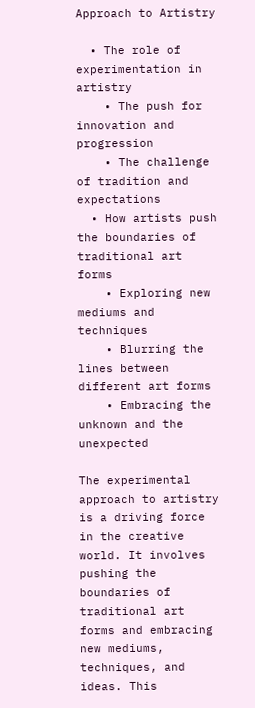Approach to Artistry

  • The role of experimentation in artistry
    • The push for innovation and progression
    • The challenge of tradition and expectations
  • How artists push the boundaries of traditional art forms
    • Exploring new mediums and techniques
    • Blurring the lines between different art forms
    • Embracing the unknown and the unexpected

The experimental approach to artistry is a driving force in the creative world. It involves pushing the boundaries of traditional art forms and embracing new mediums, techniques, and ideas. This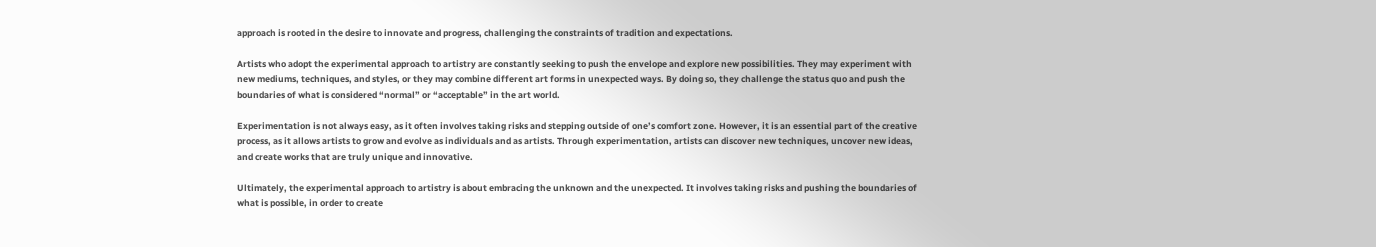approach is rooted in the desire to innovate and progress, challenging the constraints of tradition and expectations.

Artists who adopt the experimental approach to artistry are constantly seeking to push the envelope and explore new possibilities. They may experiment with new mediums, techniques, and styles, or they may combine different art forms in unexpected ways. By doing so, they challenge the status quo and push the boundaries of what is considered “normal” or “acceptable” in the art world.

Experimentation is not always easy, as it often involves taking risks and stepping outside of one’s comfort zone. However, it is an essential part of the creative process, as it allows artists to grow and evolve as individuals and as artists. Through experimentation, artists can discover new techniques, uncover new ideas, and create works that are truly unique and innovative.

Ultimately, the experimental approach to artistry is about embracing the unknown and the unexpected. It involves taking risks and pushing the boundaries of what is possible, in order to create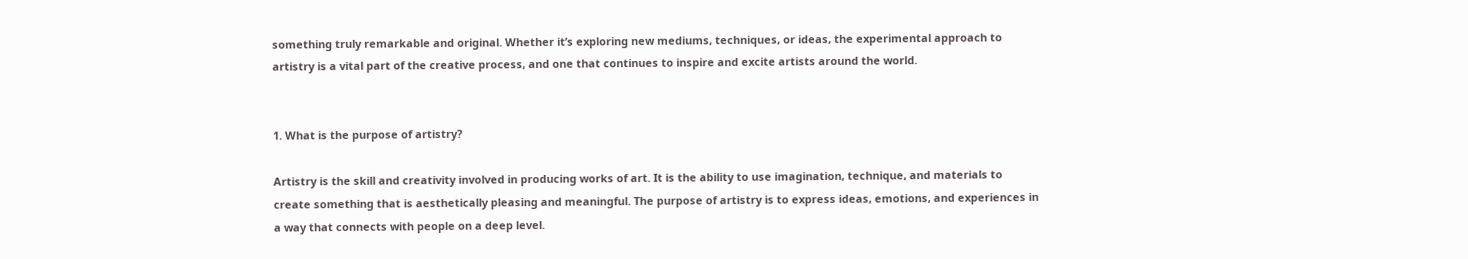something truly remarkable and original. Whether it’s exploring new mediums, techniques, or ideas, the experimental approach to artistry is a vital part of the creative process, and one that continues to inspire and excite artists around the world.


1. What is the purpose of artistry?

Artistry is the skill and creativity involved in producing works of art. It is the ability to use imagination, technique, and materials to create something that is aesthetically pleasing and meaningful. The purpose of artistry is to express ideas, emotions, and experiences in a way that connects with people on a deep level.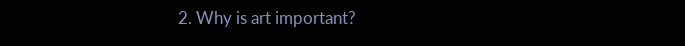2. Why is art important?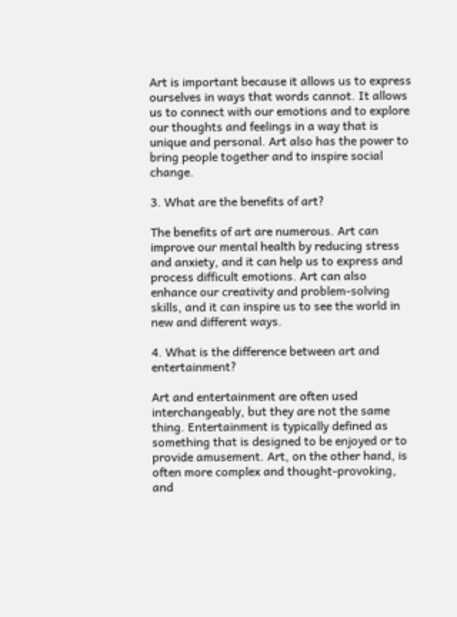Art is important because it allows us to express ourselves in ways that words cannot. It allows us to connect with our emotions and to explore our thoughts and feelings in a way that is unique and personal. Art also has the power to bring people together and to inspire social change.

3. What are the benefits of art?

The benefits of art are numerous. Art can improve our mental health by reducing stress and anxiety, and it can help us to express and process difficult emotions. Art can also enhance our creativity and problem-solving skills, and it can inspire us to see the world in new and different ways.

4. What is the difference between art and entertainment?

Art and entertainment are often used interchangeably, but they are not the same thing. Entertainment is typically defined as something that is designed to be enjoyed or to provide amusement. Art, on the other hand, is often more complex and thought-provoking, and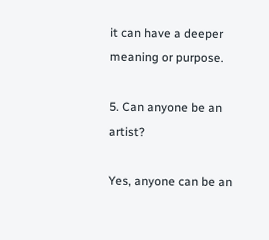it can have a deeper meaning or purpose.

5. Can anyone be an artist?

Yes, anyone can be an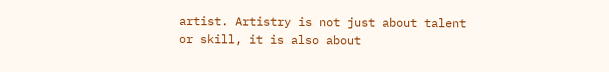artist. Artistry is not just about talent or skill, it is also about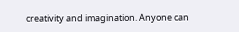creativity and imagination. Anyone can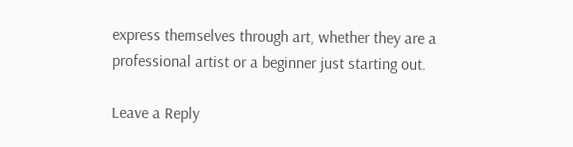express themselves through art, whether they are a professional artist or a beginner just starting out.

Leave a Reply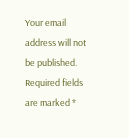Your email address will not be published. Required fields are marked *